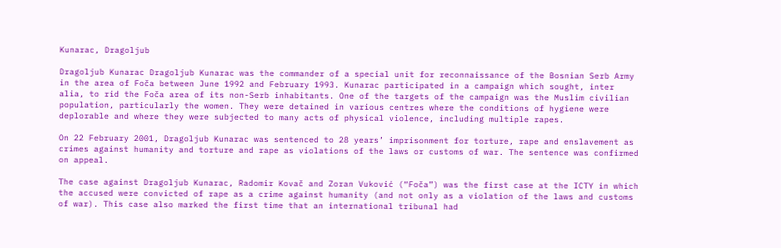Kunarac, Dragoljub

Dragoljub Kunarac Dragoljub Kunarac was the commander of a special unit for reconnaissance of the Bosnian Serb Army in the area of Foča between June 1992 and February 1993. Kunarac participated in a campaign which sought, inter alia, to rid the Foča area of its non-Serb inhabitants. One of the targets of the campaign was the Muslim civilian population, particularly the women. They were detained in various centres where the conditions of hygiene were deplorable and where they were subjected to many acts of physical violence, including multiple rapes.

On 22 February 2001, Dragoljub Kunarac was sentenced to 28 years’ imprisonment for torture, rape and enslavement as crimes against humanity and torture and rape as violations of the laws or customs of war. The sentence was confirmed on appeal.

The case against Dragoljub Kunarac, Radomir Kovač and Zoran Vuković (“Foča”) was the first case at the ICTY in which the accused were convicted of rape as a crime against humanity (and not only as a violation of the laws and customs of war). This case also marked the first time that an international tribunal had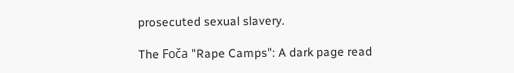prosecuted sexual slavery.

The Foča "Rape Camps": A dark page read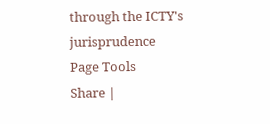through the ICTY's jurisprudence
Page Tools
Share |